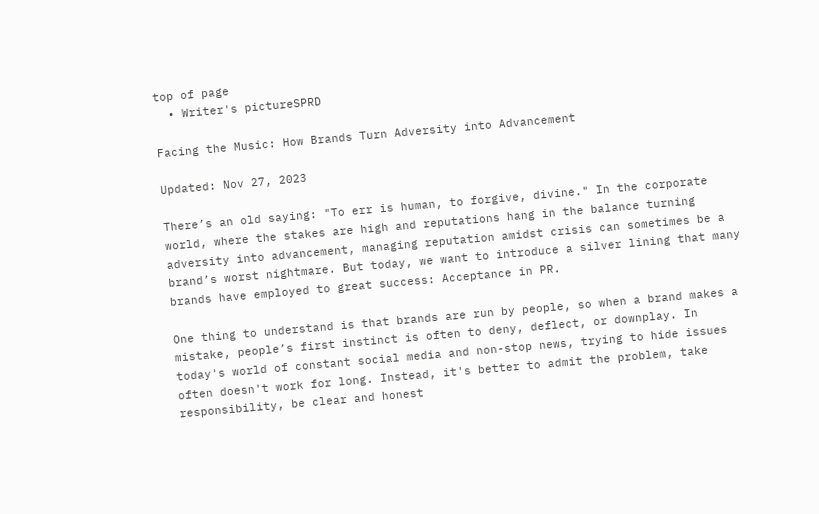top of page
  • Writer's pictureSPRD

Facing the Music: How Brands Turn Adversity into Advancement

Updated: Nov 27, 2023

There’s an old saying: "To err is human, to forgive, divine." In the corporate world, where the stakes are high and reputations hang in the balance turning adversity into advancement, managing reputation amidst crisis can sometimes be a brand’s worst nightmare. But today, we want to introduce a silver lining that many brands have employed to great success: Acceptance in PR.

One thing to understand is that brands are run by people, so when a brand makes a mistake, people’s first instinct is often to deny, deflect, or downplay. In today's world of constant social media and non-stop news, trying to hide issues often doesn't work for long. Instead, it's better to admit the problem, take responsibility, be clear and honest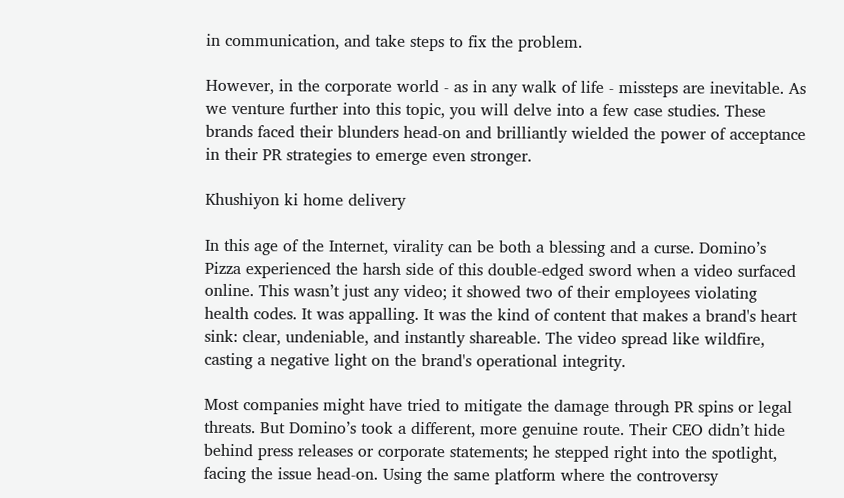in communication, and take steps to fix the problem.

However, in the corporate world - as in any walk of life - missteps are inevitable. As we venture further into this topic, you will delve into a few case studies. These brands faced their blunders head-on and brilliantly wielded the power of acceptance in their PR strategies to emerge even stronger.

Khushiyon ki home delivery

In this age of the Internet, virality can be both a blessing and a curse. Domino’s Pizza experienced the harsh side of this double-edged sword when a video surfaced online. This wasn’t just any video; it showed two of their employees violating health codes. It was appalling. It was the kind of content that makes a brand's heart sink: clear, undeniable, and instantly shareable. The video spread like wildfire, casting a negative light on the brand's operational integrity.

Most companies might have tried to mitigate the damage through PR spins or legal threats. But Domino’s took a different, more genuine route. Their CEO didn’t hide behind press releases or corporate statements; he stepped right into the spotlight, facing the issue head-on. Using the same platform where the controversy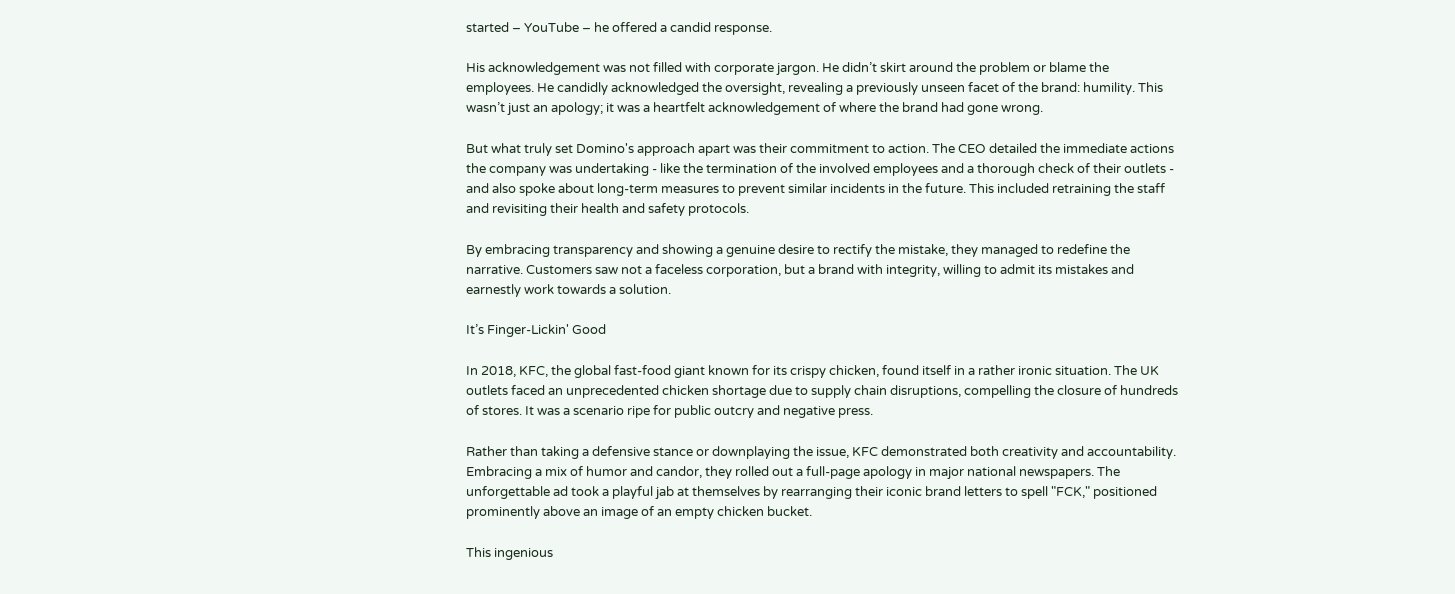started – YouTube – he offered a candid response.

His acknowledgement was not filled with corporate jargon. He didn’t skirt around the problem or blame the employees. He candidly acknowledged the oversight, revealing a previously unseen facet of the brand: humility. This wasn’t just an apology; it was a heartfelt acknowledgement of where the brand had gone wrong.

But what truly set Domino's approach apart was their commitment to action. The CEO detailed the immediate actions the company was undertaking - like the termination of the involved employees and a thorough check of their outlets - and also spoke about long-term measures to prevent similar incidents in the future. This included retraining the staff and revisiting their health and safety protocols.

By embracing transparency and showing a genuine desire to rectify the mistake, they managed to redefine the narrative. Customers saw not a faceless corporation, but a brand with integrity, willing to admit its mistakes and earnestly work towards a solution.

It’s Finger-Lickin' Good

In 2018, KFC, the global fast-food giant known for its crispy chicken, found itself in a rather ironic situation. The UK outlets faced an unprecedented chicken shortage due to supply chain disruptions, compelling the closure of hundreds of stores. It was a scenario ripe for public outcry and negative press.

Rather than taking a defensive stance or downplaying the issue, KFC demonstrated both creativity and accountability. Embracing a mix of humor and candor, they rolled out a full-page apology in major national newspapers. The unforgettable ad took a playful jab at themselves by rearranging their iconic brand letters to spell "FCK," positioned prominently above an image of an empty chicken bucket.

This ingenious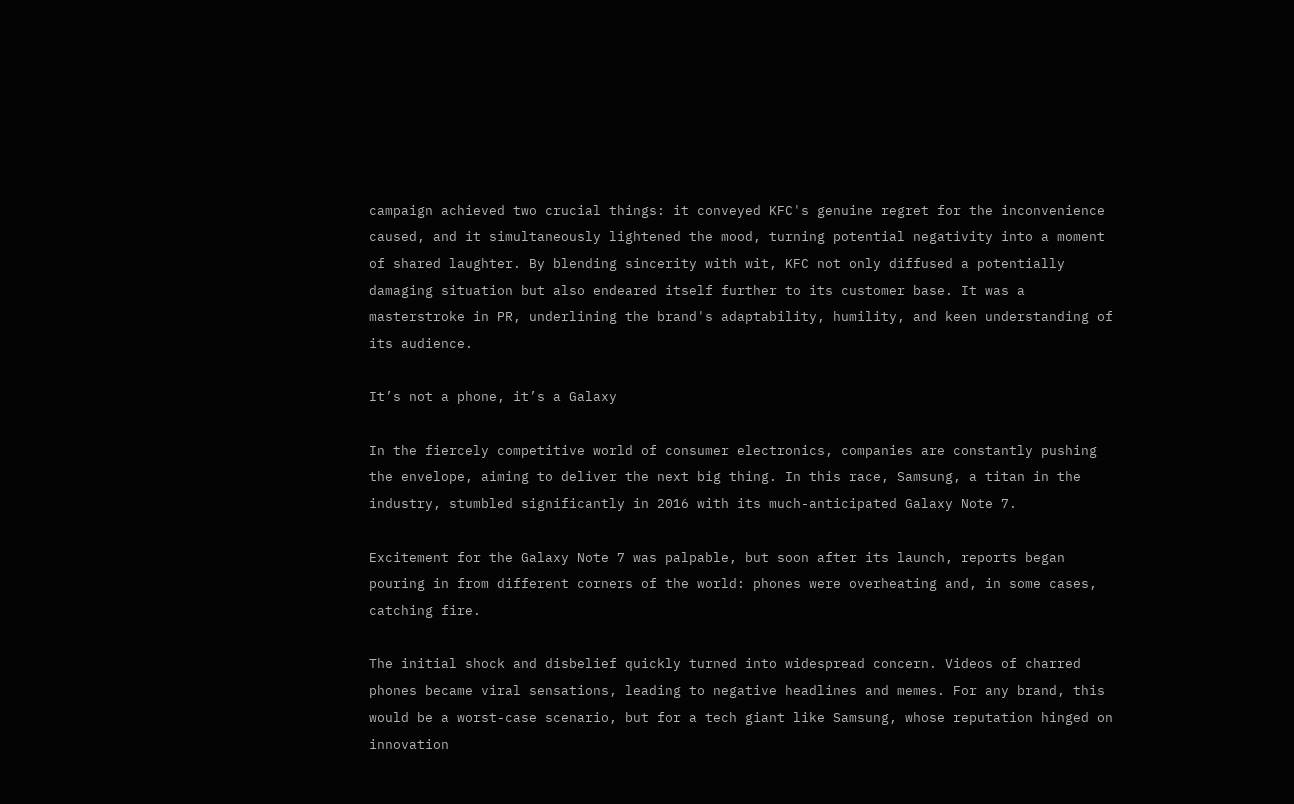campaign achieved two crucial things: it conveyed KFC's genuine regret for the inconvenience caused, and it simultaneously lightened the mood, turning potential negativity into a moment of shared laughter. By blending sincerity with wit, KFC not only diffused a potentially damaging situation but also endeared itself further to its customer base. It was a masterstroke in PR, underlining the brand's adaptability, humility, and keen understanding of its audience.

It’s not a phone, it’s a Galaxy

In the fiercely competitive world of consumer electronics, companies are constantly pushing the envelope, aiming to deliver the next big thing. In this race, Samsung, a titan in the industry, stumbled significantly in 2016 with its much-anticipated Galaxy Note 7.

Excitement for the Galaxy Note 7 was palpable, but soon after its launch, reports began pouring in from different corners of the world: phones were overheating and, in some cases, catching fire.

The initial shock and disbelief quickly turned into widespread concern. Videos of charred phones became viral sensations, leading to negative headlines and memes. For any brand, this would be a worst-case scenario, but for a tech giant like Samsung, whose reputation hinged on innovation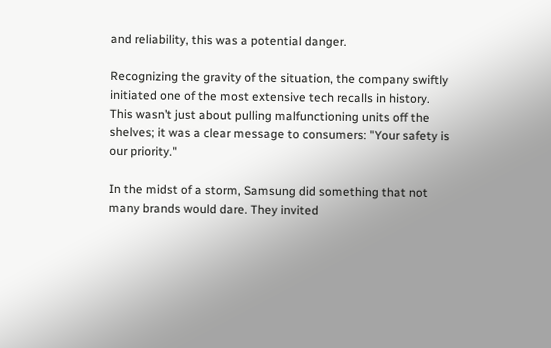and reliability, this was a potential danger.

Recognizing the gravity of the situation, the company swiftly initiated one of the most extensive tech recalls in history. This wasn’t just about pulling malfunctioning units off the shelves; it was a clear message to consumers: "Your safety is our priority."

In the midst of a storm, Samsung did something that not many brands would dare. They invited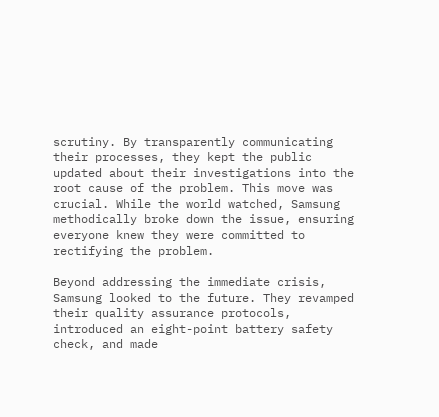scrutiny. By transparently communicating their processes, they kept the public updated about their investigations into the root cause of the problem. This move was crucial. While the world watched, Samsung methodically broke down the issue, ensuring everyone knew they were committed to rectifying the problem.

Beyond addressing the immediate crisis, Samsung looked to the future. They revamped their quality assurance protocols, introduced an eight-point battery safety check, and made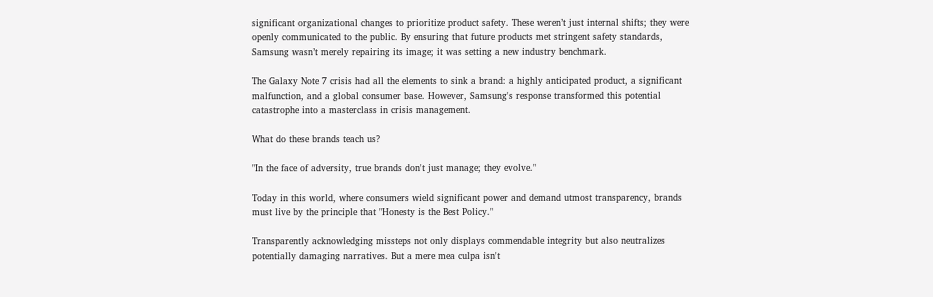significant organizational changes to prioritize product safety. These weren’t just internal shifts; they were openly communicated to the public. By ensuring that future products met stringent safety standards, Samsung wasn’t merely repairing its image; it was setting a new industry benchmark.

The Galaxy Note 7 crisis had all the elements to sink a brand: a highly anticipated product, a significant malfunction, and a global consumer base. However, Samsung's response transformed this potential catastrophe into a masterclass in crisis management.

What do these brands teach us?

"In the face of adversity, true brands don't just manage; they evolve."

Today in this world, where consumers wield significant power and demand utmost transparency, brands must live by the principle that "Honesty is the Best Policy."

Transparently acknowledging missteps not only displays commendable integrity but also neutralizes potentially damaging narratives. But a mere mea culpa isn't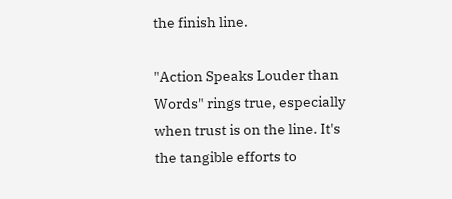the finish line.

"Action Speaks Louder than Words" rings true, especially when trust is on the line. It's the tangible efforts to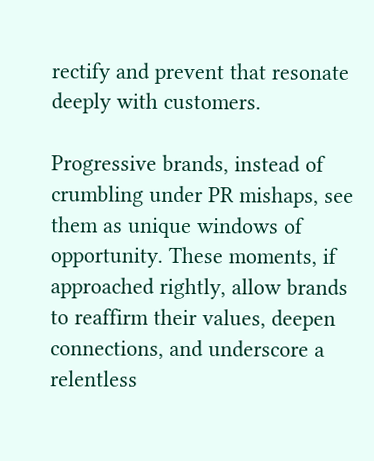rectify and prevent that resonate deeply with customers.

Progressive brands, instead of crumbling under PR mishaps, see them as unique windows of opportunity. These moments, if approached rightly, allow brands to reaffirm their values, deepen connections, and underscore a relentless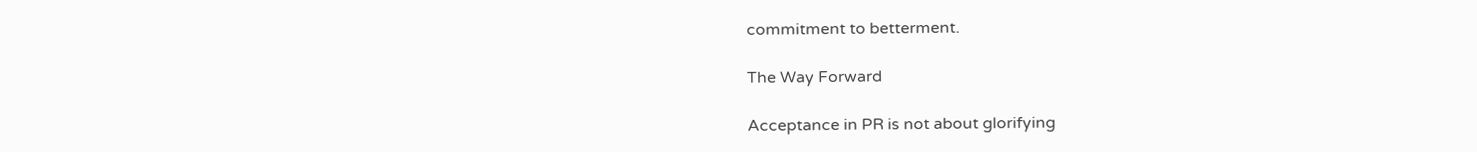commitment to betterment.

The Way Forward

Acceptance in PR is not about glorifying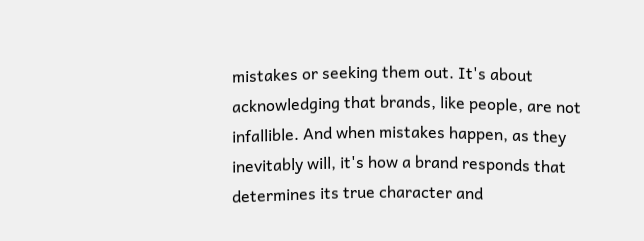mistakes or seeking them out. It's about acknowledging that brands, like people, are not infallible. And when mistakes happen, as they inevitably will, it's how a brand responds that determines its true character and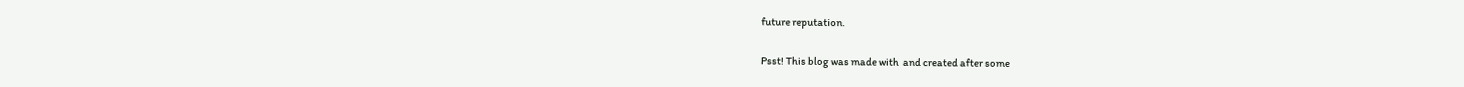future reputation.


Psst! This blog was made with  and created after some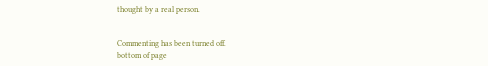thought by a real person.


Commenting has been turned off.
bottom of page